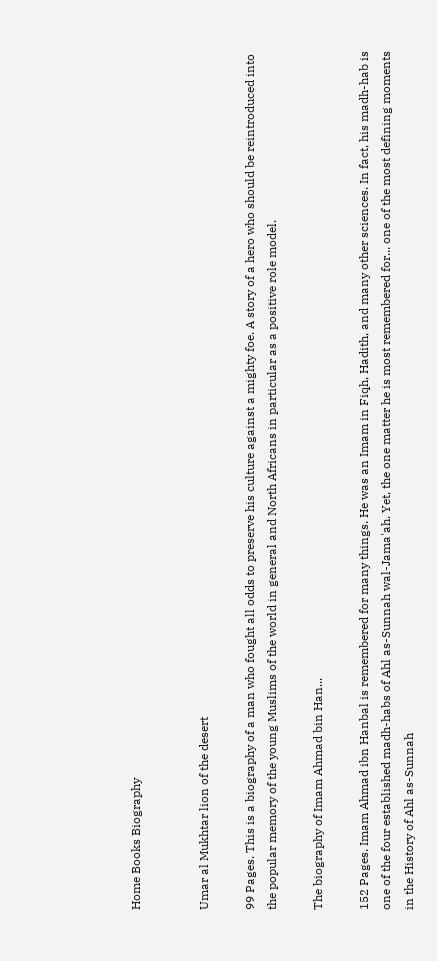Home Books Biography


Umar al Mukhtar lion of the desert

99 Pages. This is a biography of a man who fought all odds to preserve his culture against a mighty foe. A story of a hero who should be reintroduced into the popular memory of the young Muslims of the world in general and North Africans in particular as a positive role model.

The biography of Imam Ahmad bin Han...

152 Pages. Imam Ahmad ibn Hanbal is remembered for many things. He was an Imam in Fiqh, Hadith, and many other sciences. In fact, his madh-hab is one of the four established madh-habs of Ahl as-Sunnah wal-Jama'ah. Yet, the one matter he is most remembered for... one of the most defining moments in the History of Ahl as-Sunnah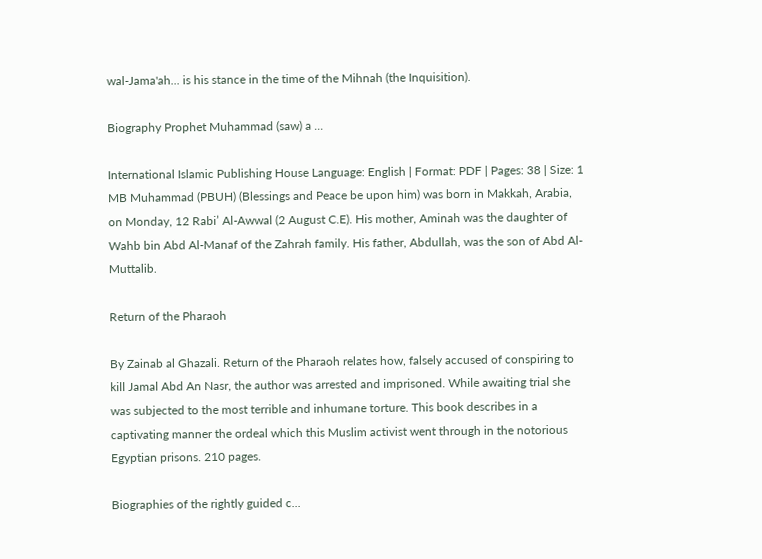wal-Jama'ah... is his stance in the time of the Mihnah (the Inquisition).

Biography Prophet Muhammad (saw) a ...

International Islamic Publishing House Language: English | Format: PDF | Pages: 38 | Size: 1 MB Muhammad (PBUH) (Blessings and Peace be upon him) was born in Makkah, Arabia, on Monday, 12 Rabi’ Al-Awwal (2 August C.E). His mother, Aminah was the daughter of Wahb bin Abd Al-Manaf of the Zahrah family. His father, Abdullah, was the son of Abd Al-Muttalib.

Return of the Pharaoh

By Zainab al Ghazali. Return of the Pharaoh relates how, falsely accused of conspiring to kill Jamal Abd An Nasr, the author was arrested and imprisoned. While awaiting trial she was subjected to the most terrible and inhumane torture. This book describes in a captivating manner the ordeal which this Muslim activist went through in the notorious Egyptian prisons. 210 pages.

Biographies of the rightly guided c...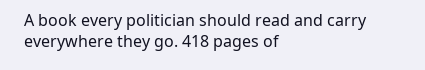A book every politician should read and carry everywhere they go. 418 pages of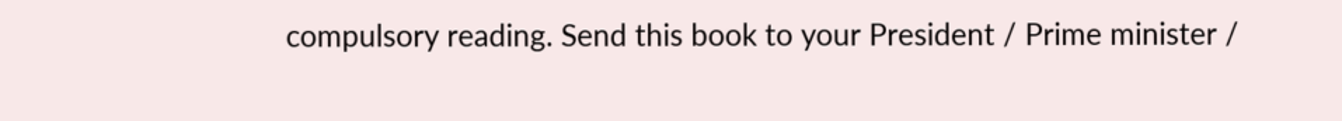compulsory reading. Send this book to your President / Prime minister /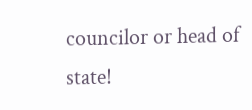councilor or head of state!